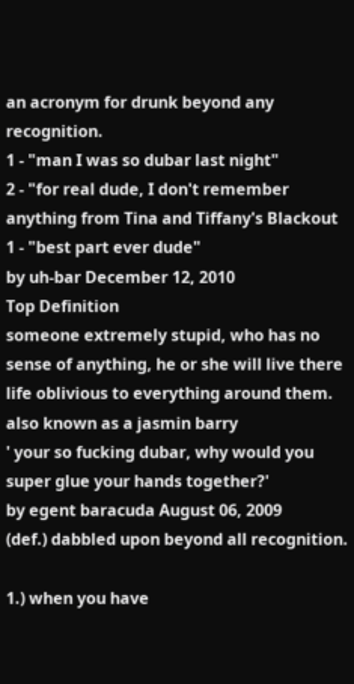an acronym for drunk beyond any recognition.
1 - "man I was so dubar last night"
2 - "for real dude, I don't remember anything from Tina and Tiffany's Blackout
1 - "best part ever dude"
by uh-bar December 12, 2010
Top Definition
someone extremely stupid, who has no sense of anything, he or she will live there life oblivious to everything around them. also known as a jasmin barry
' your so fucking dubar, why would you super glue your hands together?'
by egent baracuda August 06, 2009
(def.) dabbled upon beyond all recognition.

1.) when you have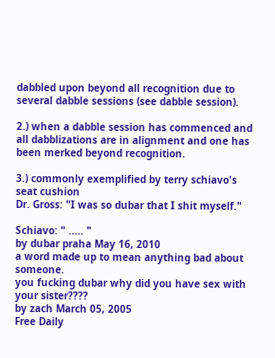dabbled upon beyond all recognition due to several dabble sessions (see dabble session).

2.) when a dabble session has commenced and all dabblizations are in alignment and one has been merked beyond recognition.

3.) commonly exemplified by terry schiavo's seat cushion
Dr. Gross: "I was so dubar that I shit myself."

Schiavo: " ..... "
by dubar praha May 16, 2010
a word made up to mean anything bad about someone.
you fucking dubar why did you have sex with your sister????
by zach March 05, 2005
Free Daily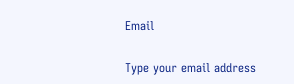Email

Type your email address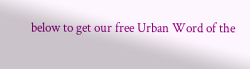below to get our free Urban Word of the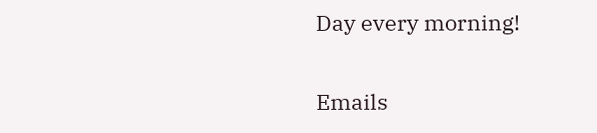Day every morning!

Emails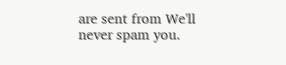are sent from We'll never spam you.